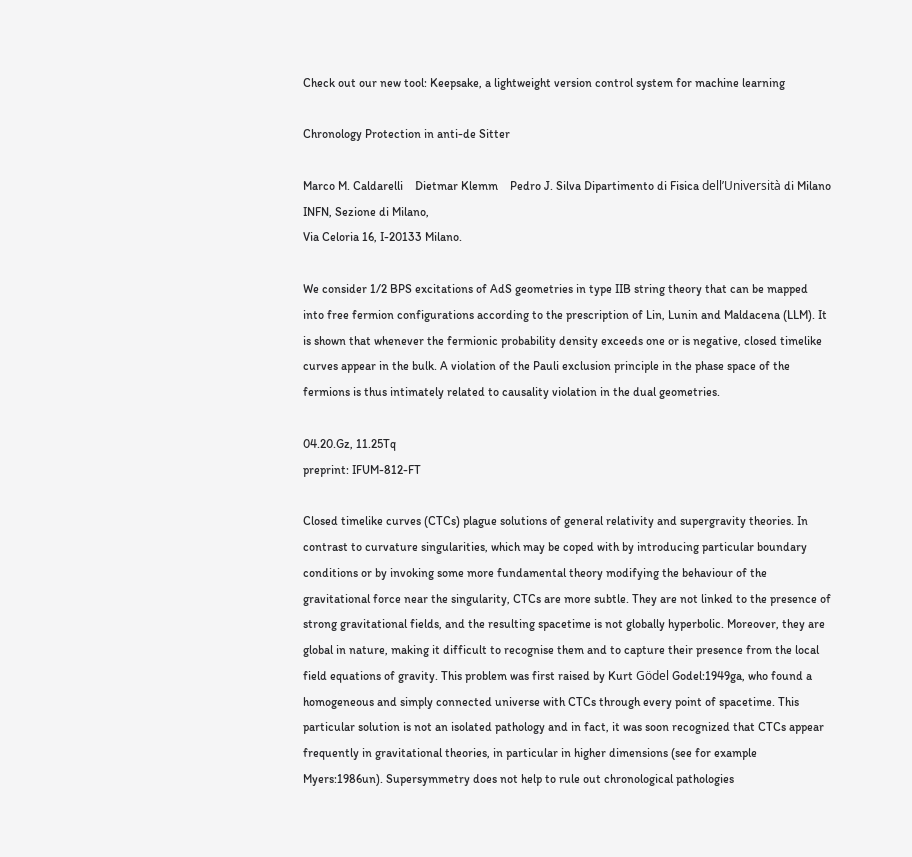Check out our new tool: Keepsake, a lightweight version control system for machine learning

Chronology Protection in anti-de Sitter

Marco M. Caldarelli    Dietmar Klemm    Pedro J. Silva Dipartimento di Fisica dell’Università di Milano INFN, Sezione di Milano,
Via Celoria 16, I-20133 Milano.

We consider 1/2 BPS excitations of AdS geometries in type IIB string theory that can be mapped into free fermion configurations according to the prescription of Lin, Lunin and Maldacena (LLM). It is shown that whenever the fermionic probability density exceeds one or is negative, closed timelike curves appear in the bulk. A violation of the Pauli exclusion principle in the phase space of the fermions is thus intimately related to causality violation in the dual geometries.

04.20.Gz, 11.25Tq
preprint: IFUM-812-FT

Closed timelike curves (CTCs) plague solutions of general relativity and supergravity theories. In contrast to curvature singularities, which may be coped with by introducing particular boundary conditions or by invoking some more fundamental theory modifying the behaviour of the gravitational force near the singularity, CTCs are more subtle. They are not linked to the presence of strong gravitational fields, and the resulting spacetime is not globally hyperbolic. Moreover, they are global in nature, making it difficult to recognise them and to capture their presence from the local field equations of gravity. This problem was first raised by Kurt Gödel Godel:1949ga, who found a homogeneous and simply connected universe with CTCs through every point of spacetime. This particular solution is not an isolated pathology and in fact, it was soon recognized that CTCs appear frequently in gravitational theories, in particular in higher dimensions (see for example Myers:1986un). Supersymmetry does not help to rule out chronological pathologies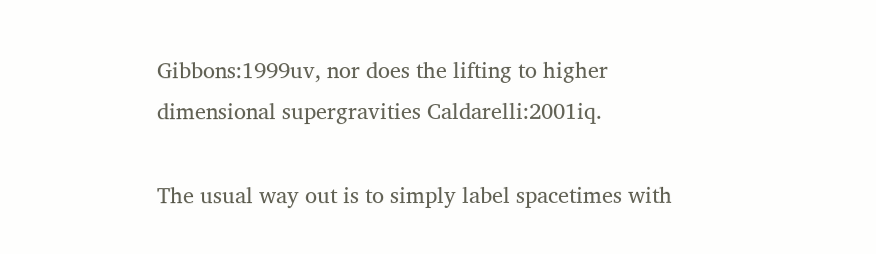Gibbons:1999uv, nor does the lifting to higher dimensional supergravities Caldarelli:2001iq.

The usual way out is to simply label spacetimes with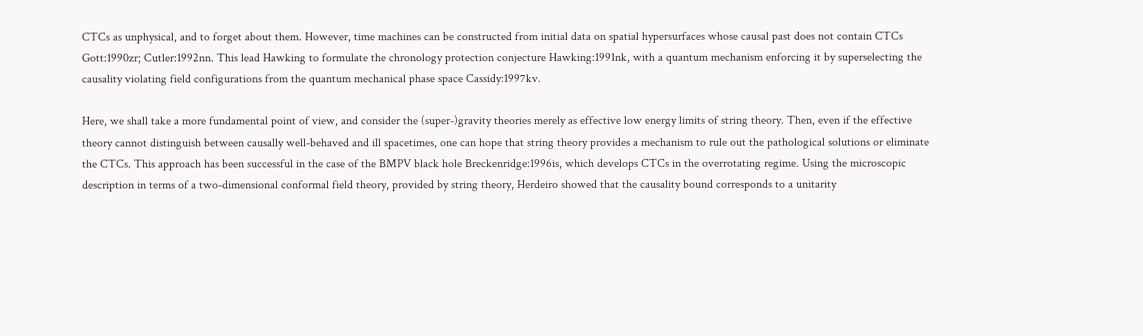CTCs as unphysical, and to forget about them. However, time machines can be constructed from initial data on spatial hypersurfaces whose causal past does not contain CTCs Gott:1990zr; Cutler:1992nn. This lead Hawking to formulate the chronology protection conjecture Hawking:1991nk, with a quantum mechanism enforcing it by superselecting the causality violating field configurations from the quantum mechanical phase space Cassidy:1997kv.

Here, we shall take a more fundamental point of view, and consider the (super-)gravity theories merely as effective low energy limits of string theory. Then, even if the effective theory cannot distinguish between causally well-behaved and ill spacetimes, one can hope that string theory provides a mechanism to rule out the pathological solutions or eliminate the CTCs. This approach has been successful in the case of the BMPV black hole Breckenridge:1996is, which develops CTCs in the overrotating regime. Using the microscopic description in terms of a two-dimensional conformal field theory, provided by string theory, Herdeiro showed that the causality bound corresponds to a unitarity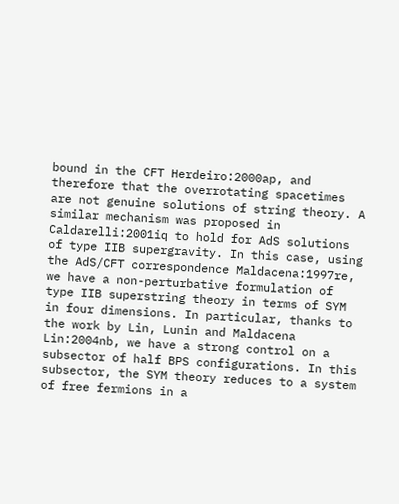bound in the CFT Herdeiro:2000ap, and therefore that the overrotating spacetimes are not genuine solutions of string theory. A similar mechanism was proposed in Caldarelli:2001iq to hold for AdS solutions of type IIB supergravity. In this case, using the AdS/CFT correspondence Maldacena:1997re, we have a non-perturbative formulation of type IIB superstring theory in terms of SYM in four dimensions. In particular, thanks to the work by Lin, Lunin and Maldacena Lin:2004nb, we have a strong control on a subsector of half BPS configurations. In this subsector, the SYM theory reduces to a system of free fermions in a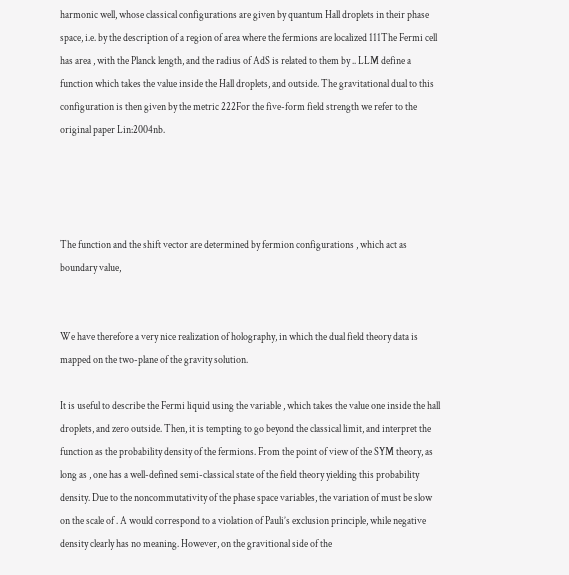harmonic well, whose classical configurations are given by quantum Hall droplets in their phase space, i.e. by the description of a region of area where the fermions are localized 111The Fermi cell has area , with the Planck length, and the radius of AdS is related to them by .. LLM define a function which takes the value inside the Hall droplets, and outside. The gravitational dual to this configuration is then given by the metric 222For the five-form field strength we refer to the original paper Lin:2004nb.




The function and the shift vector are determined by fermion configurations , which act as boundary value,


We have therefore a very nice realization of holography, in which the dual field theory data is mapped on the two-plane of the gravity solution.

It is useful to describe the Fermi liquid using the variable , which takes the value one inside the hall droplets, and zero outside. Then, it is tempting to go beyond the classical limit, and interpret the function as the probability density of the fermions. From the point of view of the SYM theory, as long as , one has a well-defined semi-classical state of the field theory yielding this probability density. Due to the noncommutativity of the phase space variables, the variation of must be slow on the scale of . A would correspond to a violation of Pauli’s exclusion principle, while negative density clearly has no meaning. However, on the gravitional side of the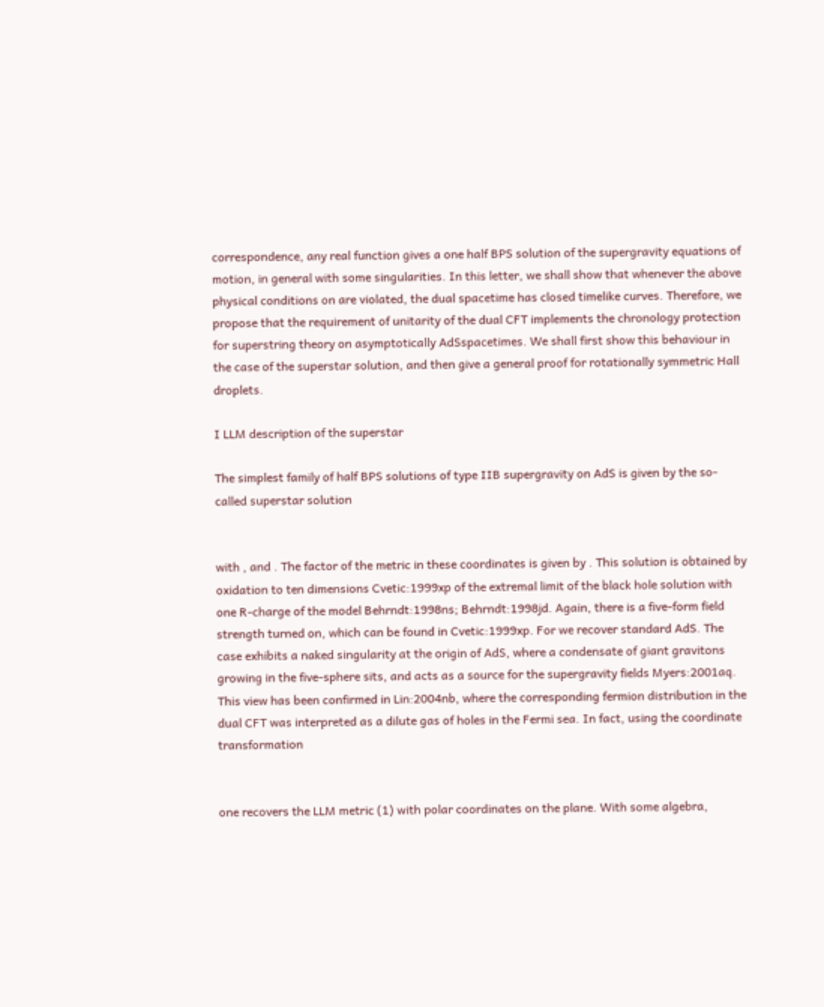correspondence, any real function gives a one half BPS solution of the supergravity equations of motion, in general with some singularities. In this letter, we shall show that whenever the above physical conditions on are violated, the dual spacetime has closed timelike curves. Therefore, we propose that the requirement of unitarity of the dual CFT implements the chronology protection for superstring theory on asymptotically AdSspacetimes. We shall first show this behaviour in the case of the superstar solution, and then give a general proof for rotationally symmetric Hall droplets.

I LLM description of the superstar

The simplest family of half BPS solutions of type IIB supergravity on AdS is given by the so-called superstar solution


with , and . The factor of the metric in these coordinates is given by . This solution is obtained by oxidation to ten dimensions Cvetic:1999xp of the extremal limit of the black hole solution with one R-charge of the model Behrndt:1998ns; Behrndt:1998jd. Again, there is a five-form field strength turned on, which can be found in Cvetic:1999xp. For we recover standard AdS. The case exhibits a naked singularity at the origin of AdS, where a condensate of giant gravitons growing in the five-sphere sits, and acts as a source for the supergravity fields Myers:2001aq. This view has been confirmed in Lin:2004nb, where the corresponding fermion distribution in the dual CFT was interpreted as a dilute gas of holes in the Fermi sea. In fact, using the coordinate transformation


one recovers the LLM metric (1) with polar coordinates on the plane. With some algebra,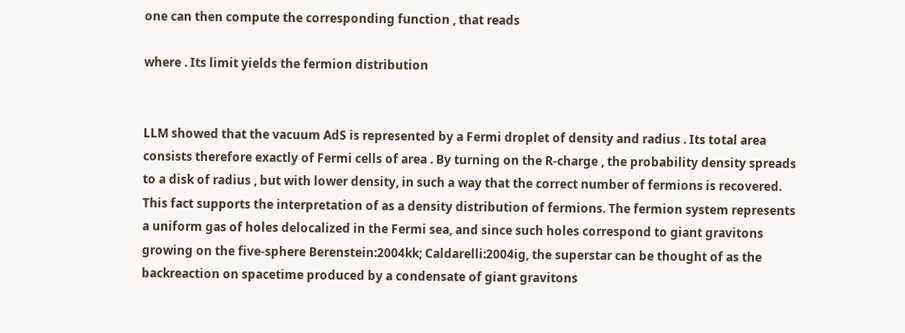one can then compute the corresponding function , that reads

where . Its limit yields the fermion distribution


LLM showed that the vacuum AdS is represented by a Fermi droplet of density and radius . Its total area consists therefore exactly of Fermi cells of area . By turning on the R-charge , the probability density spreads to a disk of radius , but with lower density, in such a way that the correct number of fermions is recovered. This fact supports the interpretation of as a density distribution of fermions. The fermion system represents a uniform gas of holes delocalized in the Fermi sea, and since such holes correspond to giant gravitons growing on the five-sphere Berenstein:2004kk; Caldarelli:2004ig, the superstar can be thought of as the backreaction on spacetime produced by a condensate of giant gravitons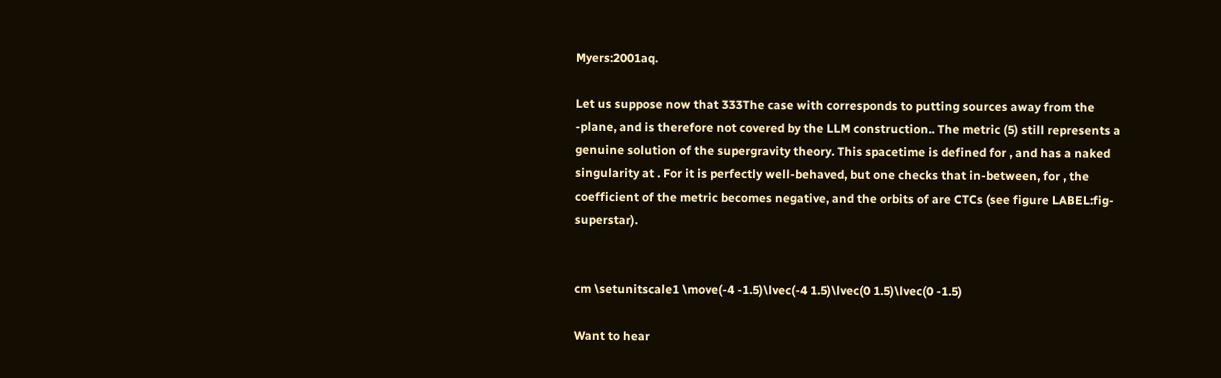Myers:2001aq.

Let us suppose now that 333The case with corresponds to putting sources away from the -plane, and is therefore not covered by the LLM construction.. The metric (5) still represents a genuine solution of the supergravity theory. This spacetime is defined for , and has a naked singularity at . For it is perfectly well-behaved, but one checks that in-between, for , the coefficient of the metric becomes negative, and the orbits of are CTCs (see figure LABEL:fig-superstar).


cm \setunitscale1 \move(-4 -1.5)\lvec(-4 1.5)\lvec(0 1.5)\lvec(0 -1.5)

Want to hear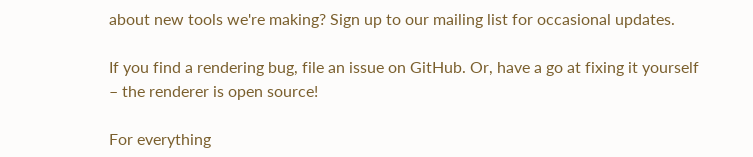about new tools we're making? Sign up to our mailing list for occasional updates.

If you find a rendering bug, file an issue on GitHub. Or, have a go at fixing it yourself – the renderer is open source!

For everything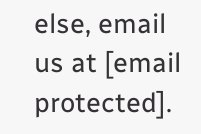else, email us at [email protected].